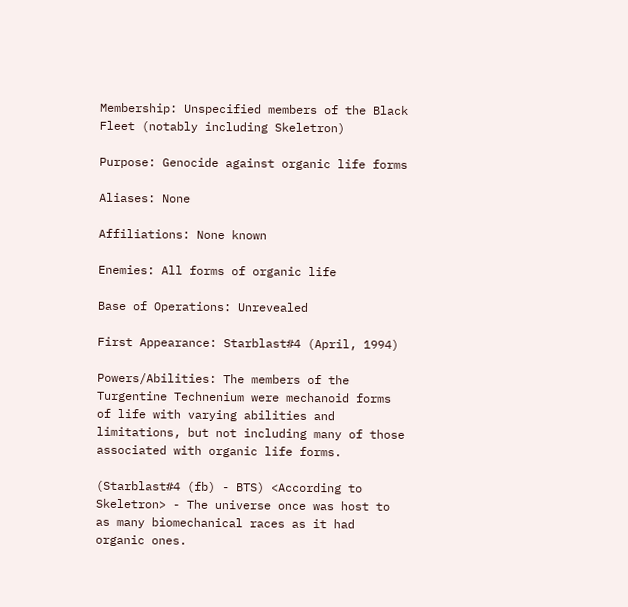Membership: Unspecified members of the Black Fleet (notably including Skeletron)

Purpose: Genocide against organic life forms

Aliases: None

Affiliations: None known

Enemies: All forms of organic life

Base of Operations: Unrevealed

First Appearance: Starblast#4 (April, 1994)

Powers/Abilities: The members of the Turgentine Technenium were mechanoid forms of life with varying abilities and limitations, but not including many of those associated with organic life forms.

(Starblast#4 (fb) - BTS) <According to Skeletron> - The universe once was host to as many biomechanical races as it had organic ones.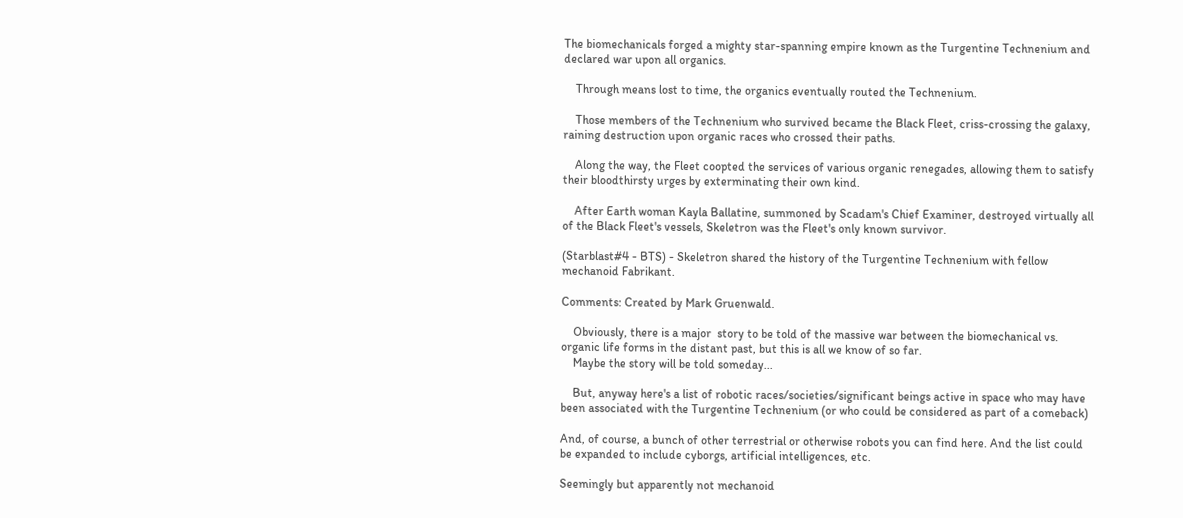The biomechanicals forged a mighty star-spanning empire known as the Turgentine Technenium and declared war upon all organics.

    Through means lost to time, the organics eventually routed the Technenium.

    Those members of the Technenium who survived became the Black Fleet, criss-crossing the galaxy, raining destruction upon organic races who crossed their paths.

    Along the way, the Fleet coopted the services of various organic renegades, allowing them to satisfy their bloodthirsty urges by exterminating their own kind.

    After Earth woman Kayla Ballatine, summoned by Scadam's Chief Examiner, destroyed virtually all of the Black Fleet's vessels, Skeletron was the Fleet's only known survivor.

(Starblast#4 - BTS) - Skeletron shared the history of the Turgentine Technenium with fellow mechanoid Fabrikant.

Comments: Created by Mark Gruenwald.

    Obviously, there is a major  story to be told of the massive war between the biomechanical vs. organic life forms in the distant past, but this is all we know of so far.
    Maybe the story will be told someday...

    But, anyway here's a list of robotic races/societies/significant beings active in space who may have been associated with the Turgentine Technenium (or who could be considered as part of a comeback)

And, of course, a bunch of other terrestrial or otherwise robots you can find here. And the list could be expanded to include cyborgs, artificial intelligences, etc.

Seemingly but apparently not mechanoid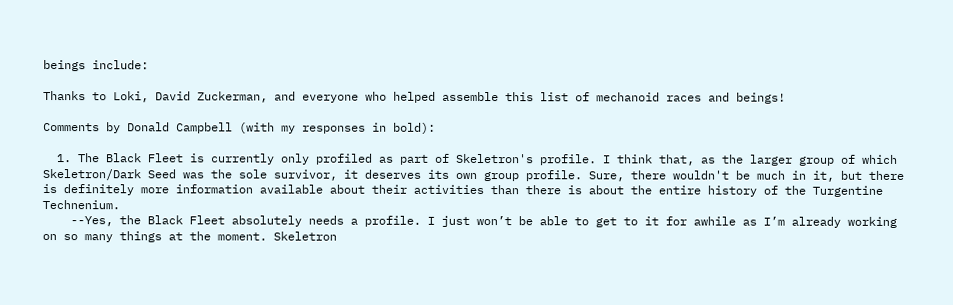beings include:

Thanks to Loki, David Zuckerman, and everyone who helped assemble this list of mechanoid races and beings!

Comments by Donald Campbell (with my responses in bold):

  1. The Black Fleet is currently only profiled as part of Skeletron's profile. I think that, as the larger group of which Skeletron/Dark Seed was the sole survivor, it deserves its own group profile. Sure, there wouldn't be much in it, but there is definitely more information available about their activities than there is about the entire history of the Turgentine Technenium.
    --Yes, the Black Fleet absolutely needs a profile. I just won’t be able to get to it for awhile as I’m already working on so many things at the moment. Skeletron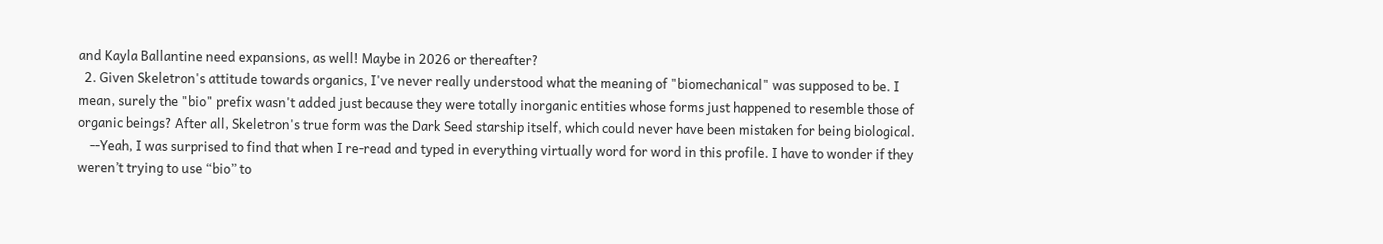and Kayla Ballantine need expansions, as well! Maybe in 2026 or thereafter?
  2. Given Skeletron's attitude towards organics, I've never really understood what the meaning of "biomechanical" was supposed to be. I mean, surely the "bio" prefix wasn't added just because they were totally inorganic entities whose forms just happened to resemble those of organic beings? After all, Skeletron's true form was the Dark Seed starship itself, which could never have been mistaken for being biological.
    --Yeah, I was surprised to find that when I re-read and typed in everything virtually word for word in this profile. I have to wonder if they weren’t trying to use “bio” to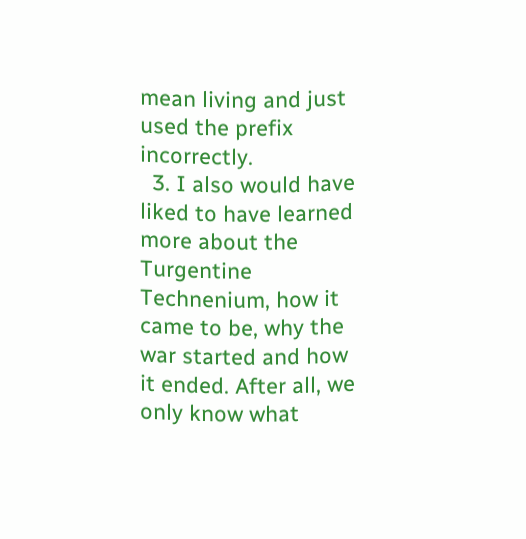mean living and just used the prefix incorrectly.
  3. I also would have liked to have learned more about the Turgentine Technenium, how it came to be, why the war started and how it ended. After all, we only know what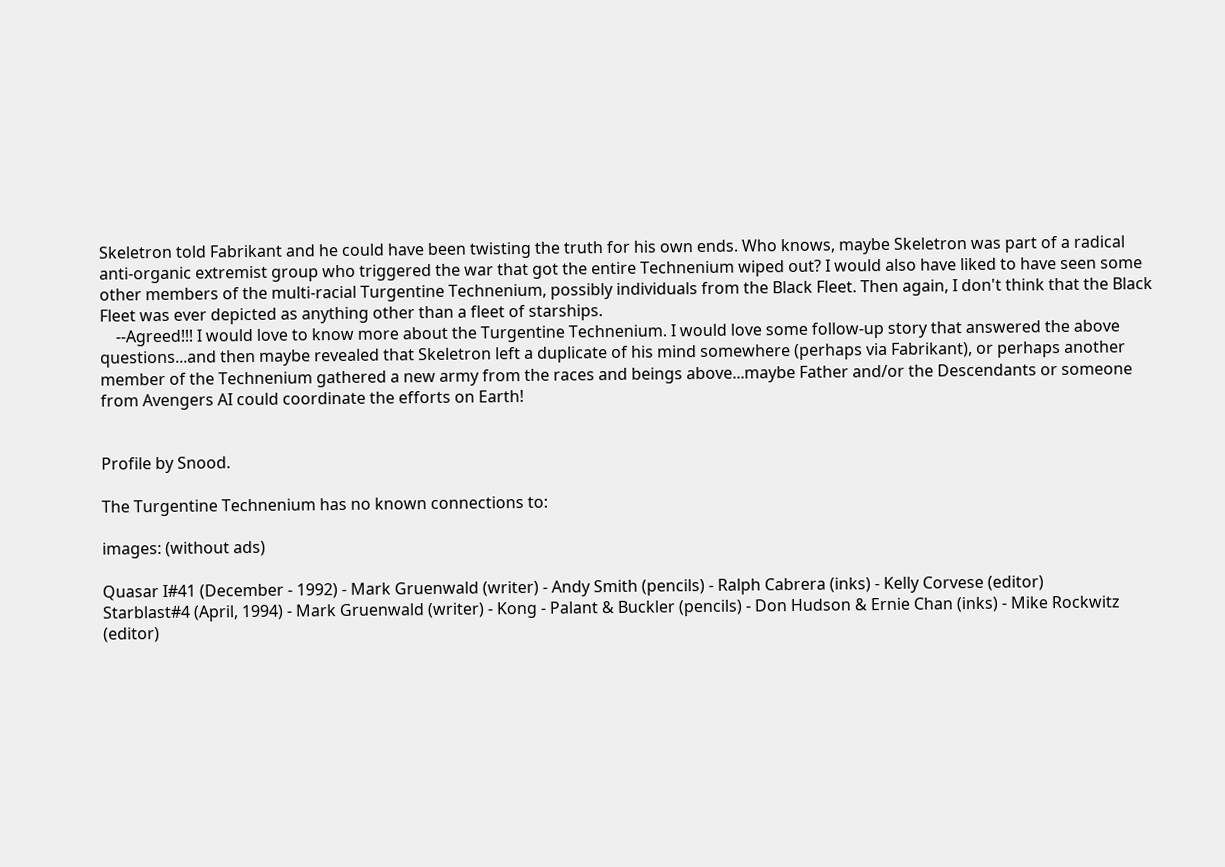Skeletron told Fabrikant and he could have been twisting the truth for his own ends. Who knows, maybe Skeletron was part of a radical anti-organic extremist group who triggered the war that got the entire Technenium wiped out? I would also have liked to have seen some other members of the multi-racial Turgentine Technenium, possibly individuals from the Black Fleet. Then again, I don't think that the Black Fleet was ever depicted as anything other than a fleet of starships.
    --Agreed!!! I would love to know more about the Turgentine Technenium. I would love some follow-up story that answered the above questions...and then maybe revealed that Skeletron left a duplicate of his mind somewhere (perhaps via Fabrikant), or perhaps another member of the Technenium gathered a new army from the races and beings above...maybe Father and/or the Descendants or someone from Avengers AI could coordinate the efforts on Earth!


Profile by Snood.

The Turgentine Technenium has no known connections to:

images: (without ads)

Quasar I#41 (December - 1992) - Mark Gruenwald (writer) - Andy Smith (pencils) - Ralph Cabrera (inks) - Kelly Corvese (editor)
Starblast#4 (April, 1994) - Mark Gruenwald (writer) - Kong - Palant & Buckler (pencils) - Don Hudson & Ernie Chan (inks) - Mike Rockwitz (editor)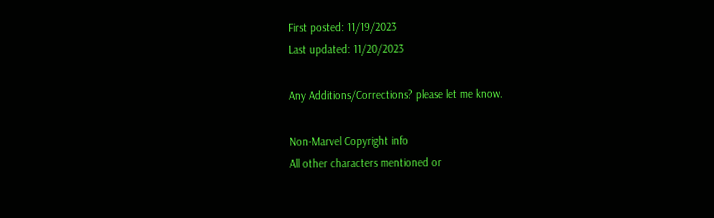First posted: 11/19/2023
Last updated: 11/20/2023

Any Additions/Corrections? please let me know.

Non-Marvel Copyright info
All other characters mentioned or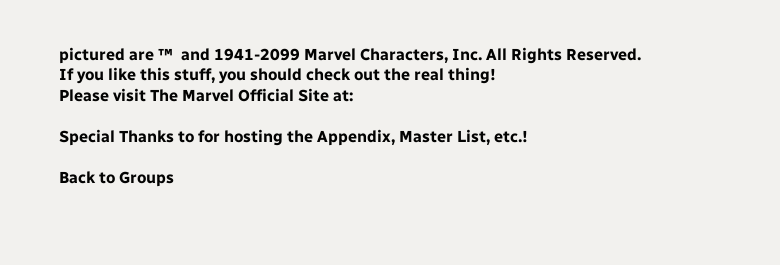pictured are ™  and 1941-2099 Marvel Characters, Inc. All Rights Reserved.
If you like this stuff, you should check out the real thing!
Please visit The Marvel Official Site at:

Special Thanks to for hosting the Appendix, Master List, etc.!

Back to Groups